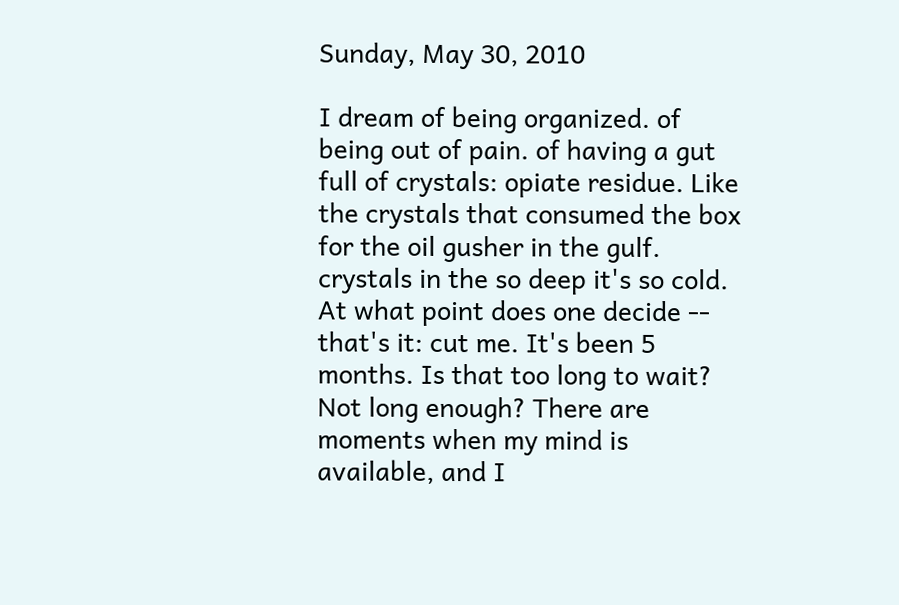Sunday, May 30, 2010

I dream of being organized. of being out of pain. of having a gut full of crystals: opiate residue. Like the crystals that consumed the box for the oil gusher in the gulf. crystals in the so deep it's so cold. At what point does one decide -- that's it: cut me. It's been 5 months. Is that too long to wait? Not long enough? There are moments when my mind is available, and I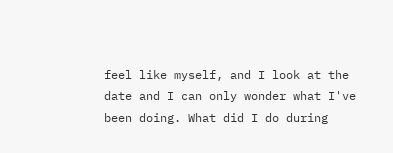feel like myself, and I look at the date and I can only wonder what I've been doing. What did I do during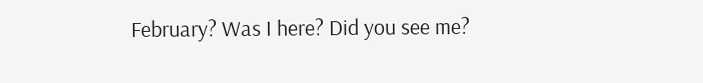February? Was I here? Did you see me?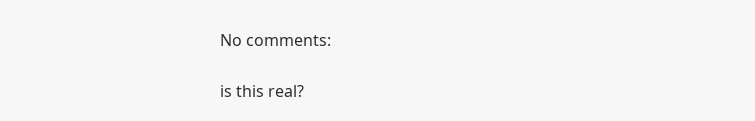No comments:

is this real?